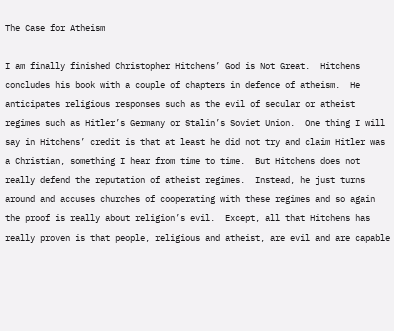The Case for Atheism

I am finally finished Christopher Hitchens’ God is Not Great.  Hitchens concludes his book with a couple of chapters in defence of atheism.  He anticipates religious responses such as the evil of secular or atheist regimes such as Hitler’s Germany or Stalin’s Soviet Union.  One thing I will say in Hitchens’ credit is that at least he did not try and claim Hitler was a Christian, something I hear from time to time.  But Hitchens does not really defend the reputation of atheist regimes.  Instead, he just turns around and accuses churches of cooperating with these regimes and so again the proof is really about religion’s evil.  Except, all that Hitchens has really proven is that people, religious and atheist, are evil and are capable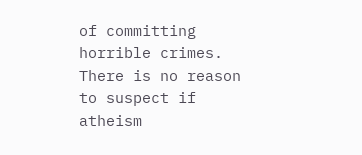of committing horrible crimes.  There is no reason to suspect if atheism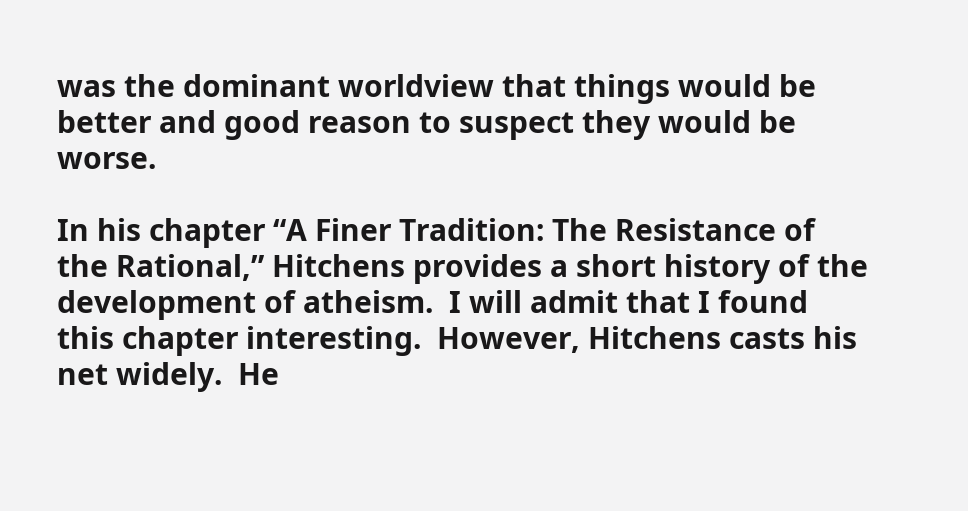was the dominant worldview that things would be better and good reason to suspect they would be worse.

In his chapter “A Finer Tradition: The Resistance of the Rational,” Hitchens provides a short history of the development of atheism.  I will admit that I found this chapter interesting.  However, Hitchens casts his net widely.  He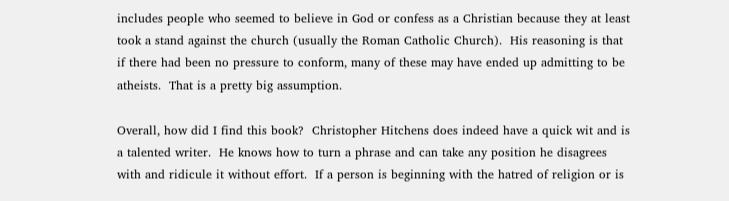includes people who seemed to believe in God or confess as a Christian because they at least took a stand against the church (usually the Roman Catholic Church).  His reasoning is that if there had been no pressure to conform, many of these may have ended up admitting to be atheists.  That is a pretty big assumption.

Overall, how did I find this book?  Christopher Hitchens does indeed have a quick wit and is a talented writer.  He knows how to turn a phrase and can take any position he disagrees with and ridicule it without effort.  If a person is beginning with the hatred of religion or is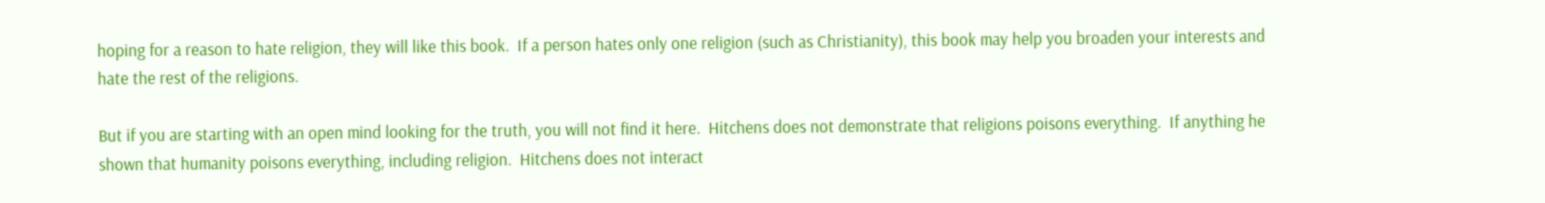hoping for a reason to hate religion, they will like this book.  If a person hates only one religion (such as Christianity), this book may help you broaden your interests and hate the rest of the religions.

But if you are starting with an open mind looking for the truth, you will not find it here.  Hitchens does not demonstrate that religions poisons everything.  If anything he shown that humanity poisons everything, including religion.  Hitchens does not interact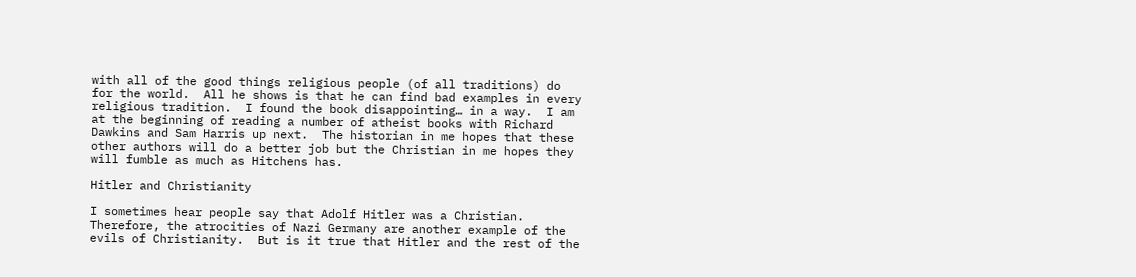with all of the good things religious people (of all traditions) do for the world.  All he shows is that he can find bad examples in every religious tradition.  I found the book disappointing… in a way.  I am at the beginning of reading a number of atheist books with Richard Dawkins and Sam Harris up next.  The historian in me hopes that these other authors will do a better job but the Christian in me hopes they will fumble as much as Hitchens has.

Hitler and Christianity

I sometimes hear people say that Adolf Hitler was a Christian.  Therefore, the atrocities of Nazi Germany are another example of the evils of Christianity.  But is it true that Hitler and the rest of the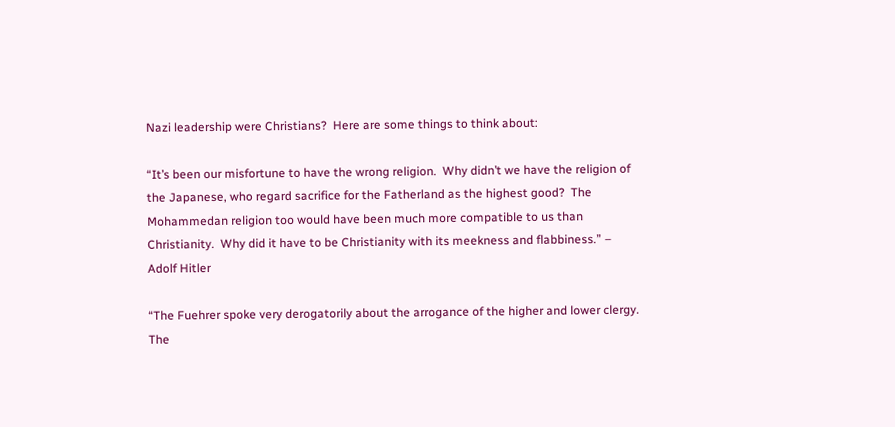Nazi leadership were Christians?  Here are some things to think about:

“It’s been our misfortune to have the wrong religion.  Why didn’t we have the religion of the Japanese, who regard sacrifice for the Fatherland as the highest good?  The Mohammedan religion too would have been much more compatible to us than Christianity.  Why did it have to be Christianity with its meekness and flabbiness.” – Adolf Hitler

“The Fuehrer spoke very derogatorily about the arrogance of the higher and lower clergy.  The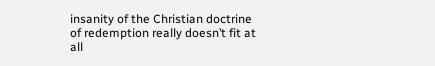insanity of the Christian doctrine of redemption really doesn’t fit at all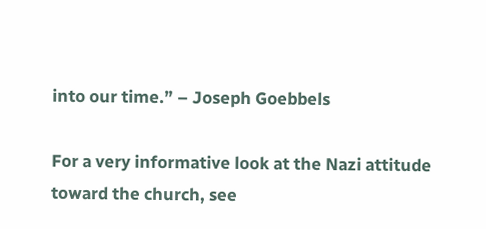into our time.” – Joseph Goebbels

For a very informative look at the Nazi attitude toward the church, see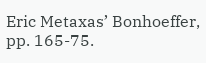Eric Metaxas’ Bonhoeffer, pp. 165-75.